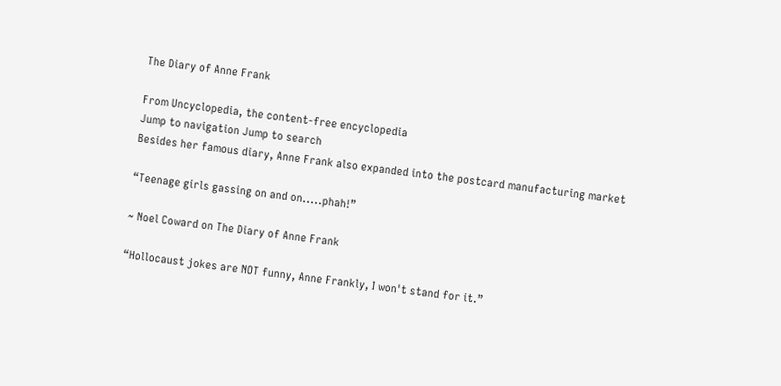The Diary of Anne Frank

From Uncyclopedia, the content-free encyclopedia
Jump to navigation Jump to search
Besides her famous diary, Anne Frank also expanded into the postcard manufacturing market

“Teenage girls gassing on and on.....phah!”

~ Noel Coward on The Diary of Anne Frank

“Hollocaust jokes are NOT funny, Anne Frankly, I won't stand for it.”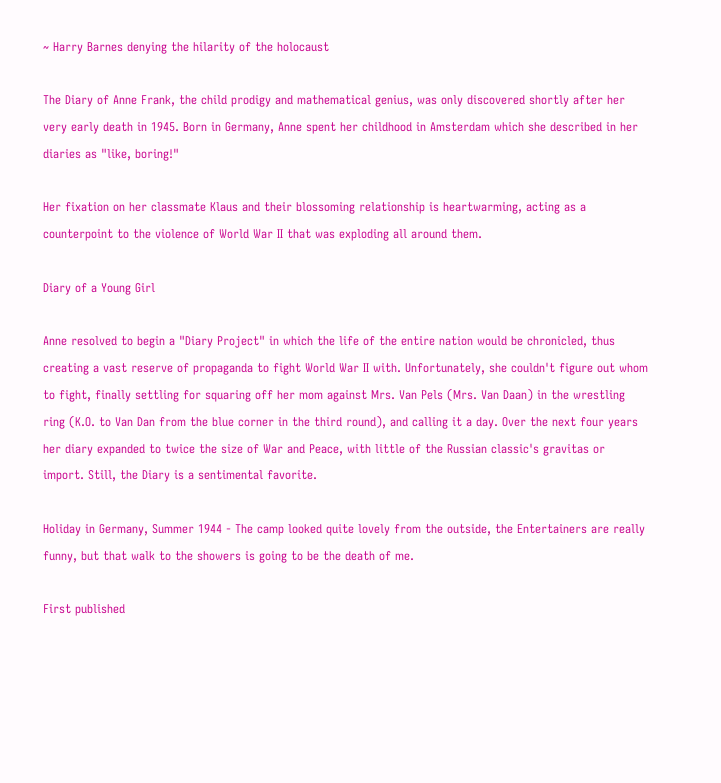~ Harry Barnes denying the hilarity of the holocaust

The Diary of Anne Frank, the child prodigy and mathematical genius, was only discovered shortly after her very early death in 1945. Born in Germany, Anne spent her childhood in Amsterdam which she described in her diaries as "like, boring!"

Her fixation on her classmate Klaus and their blossoming relationship is heartwarming, acting as a counterpoint to the violence of World War II that was exploding all around them.

Diary of a Young Girl

Anne resolved to begin a "Diary Project" in which the life of the entire nation would be chronicled, thus creating a vast reserve of propaganda to fight World War II with. Unfortunately, she couldn't figure out whom to fight, finally settling for squaring off her mom against Mrs. Van Pels (Mrs. Van Daan) in the wrestling ring (K.O. to Van Dan from the blue corner in the third round), and calling it a day. Over the next four years her diary expanded to twice the size of War and Peace, with little of the Russian classic's gravitas or import. Still, the Diary is a sentimental favorite.

Holiday in Germany, Summer 1944 - The camp looked quite lovely from the outside, the Entertainers are really funny, but that walk to the showers is going to be the death of me.

First published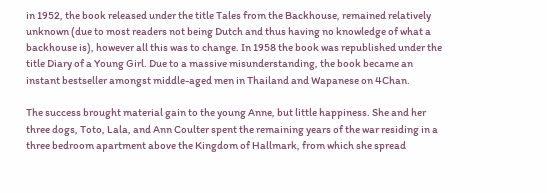in 1952, the book released under the title Tales from the Backhouse, remained relatively unknown (due to most readers not being Dutch and thus having no knowledge of what a backhouse is), however all this was to change. In 1958 the book was republished under the title Diary of a Young Girl. Due to a massive misunderstanding, the book became an instant bestseller amongst middle-aged men in Thailand and Wapanese on 4Chan.

The success brought material gain to the young Anne, but little happiness. She and her three dogs, Toto, Lala, and Ann Coulter spent the remaining years of the war residing in a three bedroom apartment above the Kingdom of Hallmark, from which she spread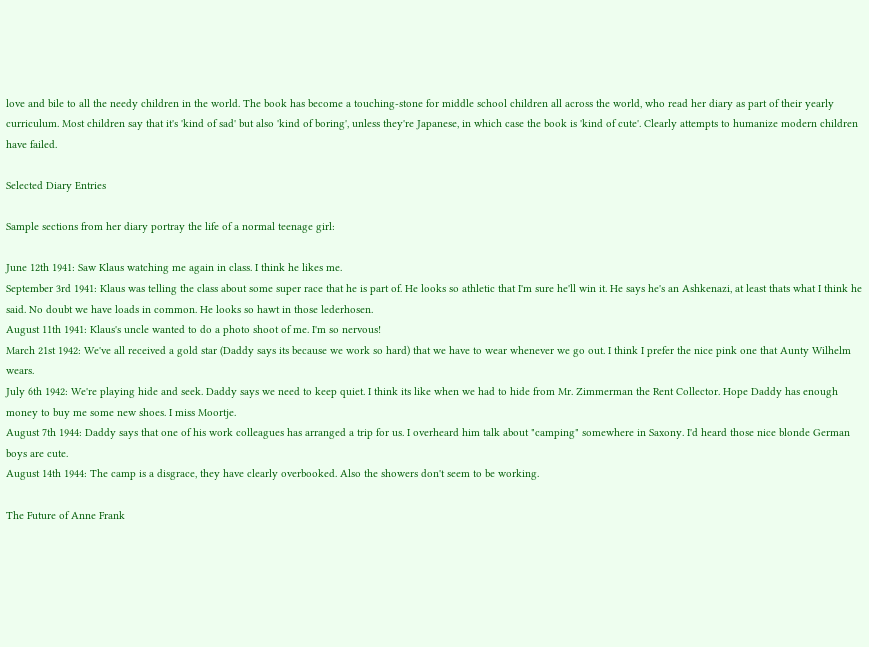love and bile to all the needy children in the world. The book has become a touching-stone for middle school children all across the world, who read her diary as part of their yearly curriculum. Most children say that it's 'kind of sad' but also 'kind of boring', unless they're Japanese, in which case the book is 'kind of cute'. Clearly attempts to humanize modern children have failed.

Selected Diary Entries

Sample sections from her diary portray the life of a normal teenage girl:

June 12th 1941: Saw Klaus watching me again in class. I think he likes me.
September 3rd 1941: Klaus was telling the class about some super race that he is part of. He looks so athletic that I'm sure he'll win it. He says he's an Ashkenazi, at least thats what I think he said. No doubt we have loads in common. He looks so hawt in those lederhosen.
August 11th 1941: Klaus's uncle wanted to do a photo shoot of me. I'm so nervous!
March 21st 1942: We've all received a gold star (Daddy says its because we work so hard) that we have to wear whenever we go out. I think I prefer the nice pink one that Aunty Wilhelm wears.
July 6th 1942: We're playing hide and seek. Daddy says we need to keep quiet. I think its like when we had to hide from Mr. Zimmerman the Rent Collector. Hope Daddy has enough money to buy me some new shoes. I miss Moortje.
August 7th 1944: Daddy says that one of his work colleagues has arranged a trip for us. I overheard him talk about "camping" somewhere in Saxony. I'd heard those nice blonde German boys are cute.
August 14th 1944: The camp is a disgrace, they have clearly overbooked. Also the showers don't seem to be working.

The Future of Anne Frank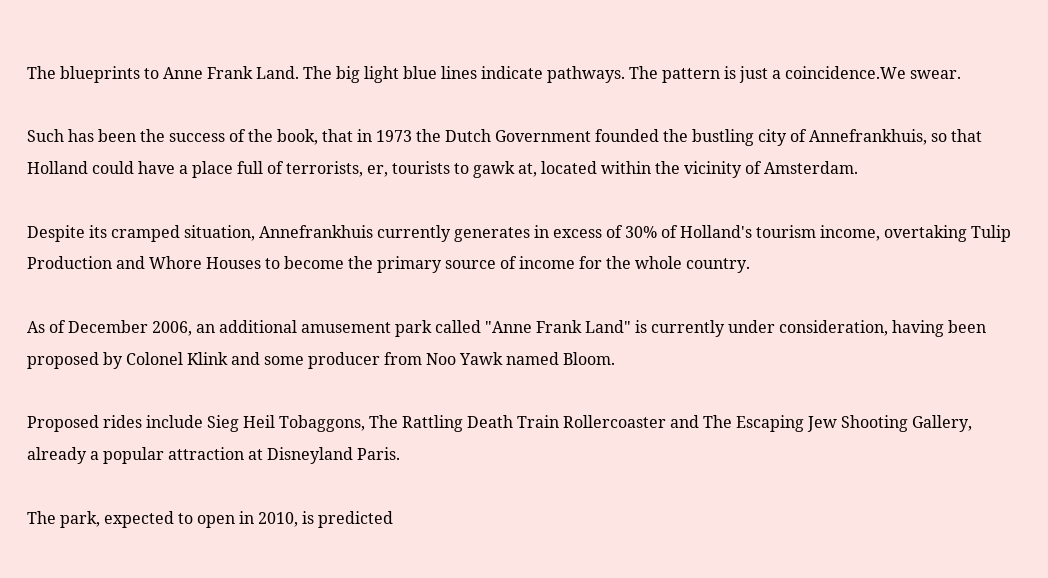The blueprints to Anne Frank Land. The big light blue lines indicate pathways. The pattern is just a coincidence.We swear.

Such has been the success of the book, that in 1973 the Dutch Government founded the bustling city of Annefrankhuis, so that Holland could have a place full of terrorists, er, tourists to gawk at, located within the vicinity of Amsterdam.

Despite its cramped situation, Annefrankhuis currently generates in excess of 30% of Holland's tourism income, overtaking Tulip Production and Whore Houses to become the primary source of income for the whole country.

As of December 2006, an additional amusement park called "Anne Frank Land" is currently under consideration, having been proposed by Colonel Klink and some producer from Noo Yawk named Bloom.

Proposed rides include Sieg Heil Tobaggons, The Rattling Death Train Rollercoaster and The Escaping Jew Shooting Gallery, already a popular attraction at Disneyland Paris.

The park, expected to open in 2010, is predicted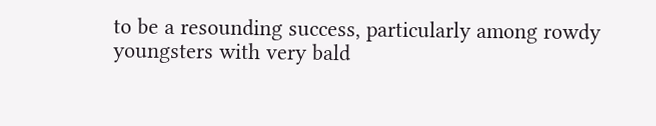to be a resounding success, particularly among rowdy youngsters with very bald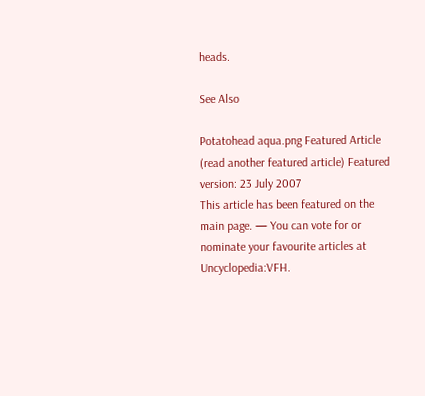heads.

See Also

Potatohead aqua.png Featured Article  (read another featured article) Featured version: 23 July 2007
This article has been featured on the main page. — You can vote for or nominate your favourite articles at Uncyclopedia:VFH.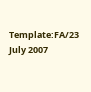Template:FA/23 July 2007